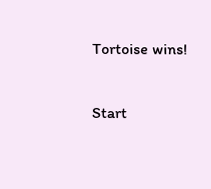Tortoise wins!

Start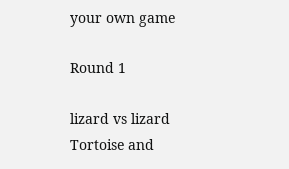your own game

Round 1

lizard vs lizard
Tortoise and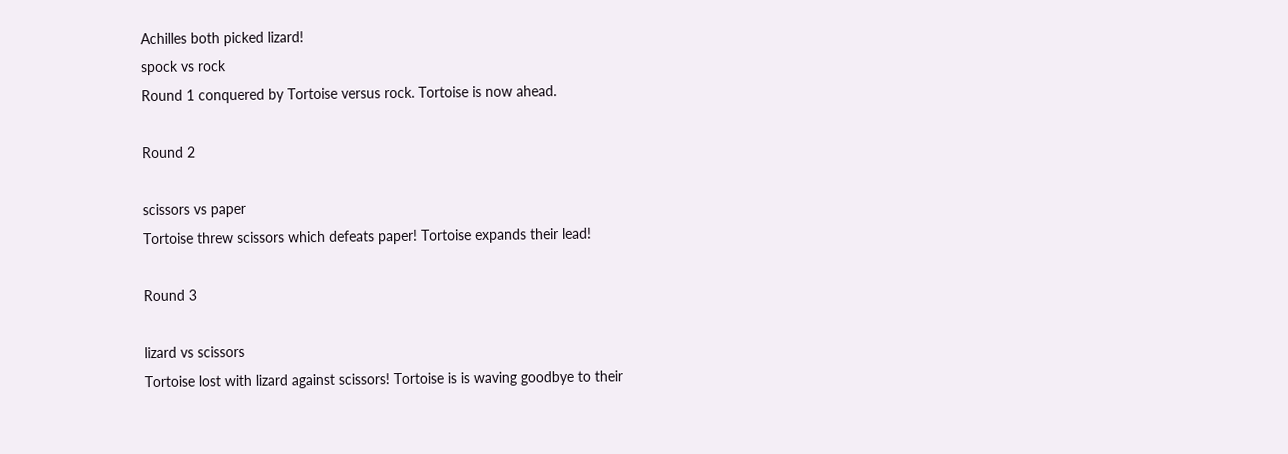Achilles both picked lizard!
spock vs rock
Round 1 conquered by Tortoise versus rock. Tortoise is now ahead.

Round 2

scissors vs paper
Tortoise threw scissors which defeats paper! Tortoise expands their lead!

Round 3

lizard vs scissors
Tortoise lost with lizard against scissors! Tortoise is is waving goodbye to their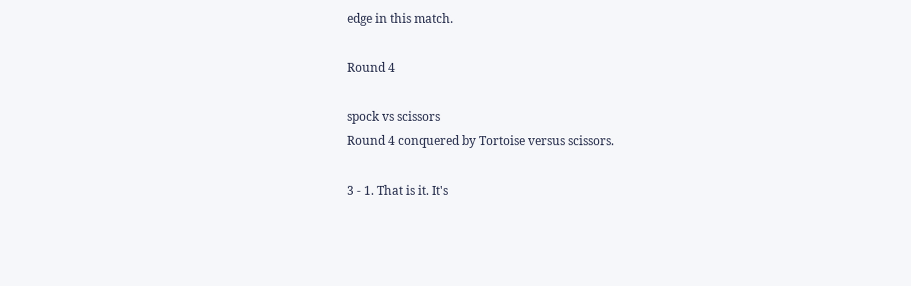edge in this match.

Round 4

spock vs scissors
Round 4 conquered by Tortoise versus scissors.

3 - 1. That is it. It's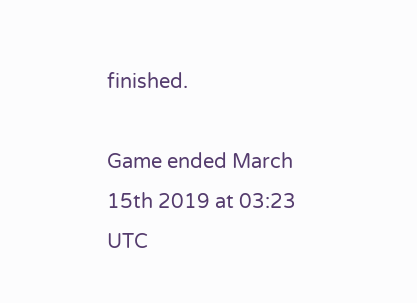finished.

Game ended March 15th 2019 at 03:23 UTC